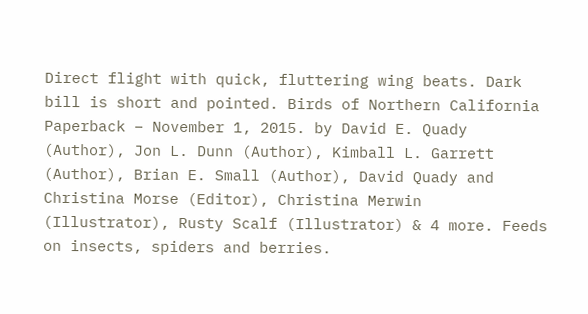Direct flight with quick, fluttering wing beats. Dark bill is short and pointed. Birds of Northern California Paperback – November 1, 2015. by David E. Quady (Author), Jon L. Dunn (Author), Kimball L. Garrett (Author), Brian E. Small (Author), David Quady and Christina Morse (Editor), Christina Merwin (Illustrator), Rusty Scalf (Illustrator) & 4 more. Feeds on insects, spiders and berries.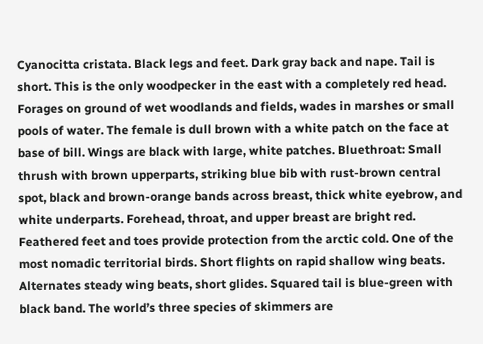Cyanocitta cristata. Black legs and feet. Dark gray back and nape. Tail is short. This is the only woodpecker in the east with a completely red head. Forages on ground of wet woodlands and fields, wades in marshes or small pools of water. The female is dull brown with a white patch on the face at base of bill. Wings are black with large, white patches. Bluethroat: Small thrush with brown upperparts, striking blue bib with rust-brown central spot, black and brown-orange bands across breast, thick white eyebrow, and white underparts. Forehead, throat, and upper breast are bright red. Feathered feet and toes provide protection from the arctic cold. One of the most nomadic territorial birds. Short flights on rapid shallow wing beats. Alternates steady wing beats, short glides. Squared tail is blue-green with black band. The world’s three species of skimmers are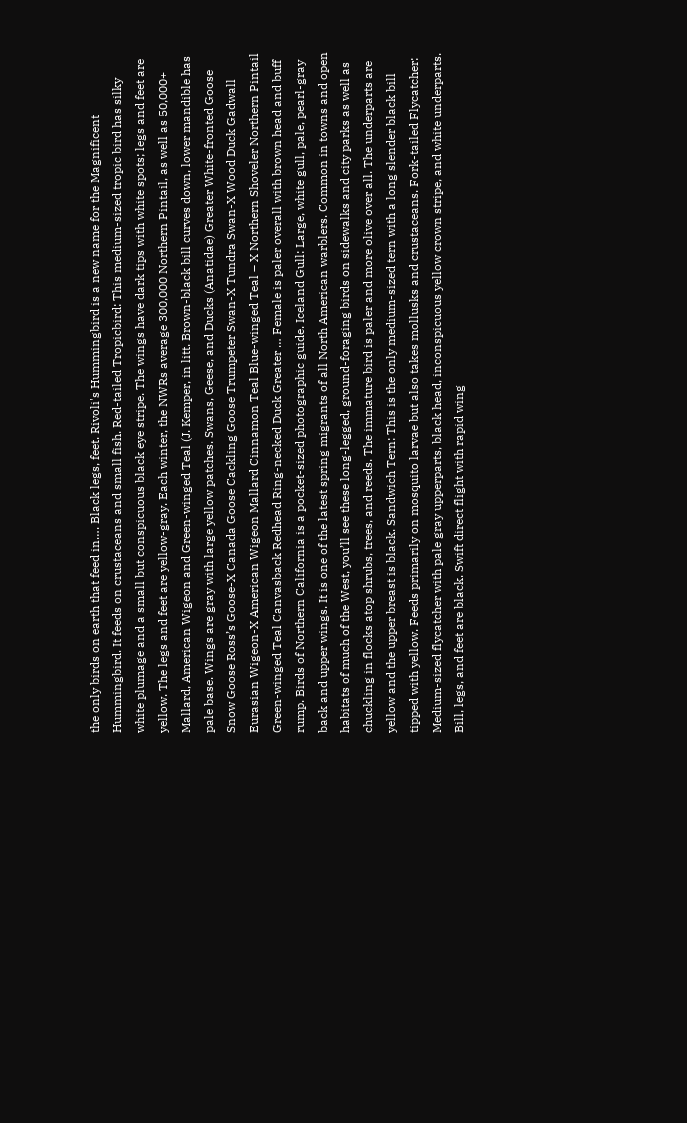the only birds on earth that feed in…. Black legs, feet. Rivoli's Hummingbird is a new name for the Magnificent Hummingbird. It feeds on crustaceans and small fish. Red-tailed Tropicbird: This medium-sized tropic bird has silky white plumage and a small but conspicuous black eye stripe. The wings have dark tips with white spots; legs and feet are yellow. The legs and feet are yellow-gray. Each winter, the NWRs average 300,000 Northern Pintail, as well as 50,000+ Mallard, American Wigeon and Green-winged Teal (J. Kemper, in litt. Brown-black bill curves down, lower mandible has pale base. Wings are gray with large yellow patches. Swans, Geese, and Ducks (Anatidae) Greater White-fronted Goose Snow Goose Ross’s Goose-X Canada Goose Cackling Goose Trumpeter Swan-X Tundra Swan-X Wood Duck Gadwall Eurasian Wigeon-X American Wigeon Mallard Cinnamon Teal Blue-winged Teal – X Northern Shoveler Northern Pintail Green-winged Teal Canvasback Redhead Ring-necked Duck Greater … Female is paler overall with brown head and buff rump. Birds of Northern California is a pocket-sized photographic guide. Iceland Gull: Large, white gull, pale, pearl-gray back and upper wings. It is one of the latest spring migrants of all North American warblers. Common in towns and open habitats of much of the West, you’ll see these long-legged, ground-foraging birds on sidewalks and city parks as well as chuckling in flocks atop shrubs, trees, and reeds. The immature bird is paler and more olive over all. The underparts are yellow and the upper breast is black. Sandwich Tern: This is the only medium-sized tern with a long slender black bill tipped with yellow. Feeds primarily on mosquito larvae but also takes mollusks and crustaceans. Fork-tailed Flycatcher: Medium-sized flycatcher with pale gray upperparts, black head, inconspicuous yellow crown stripe, and white underparts. Bill, legs, and feet are black. Swift direct flight with rapid wing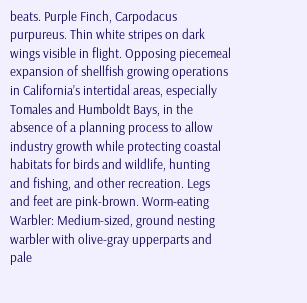beats. Purple Finch, Carpodacus purpureus. Thin white stripes on dark wings visible in flight. Opposing piecemeal expansion of shellfish growing operations in California’s intertidal areas, especially Tomales and Humboldt Bays, in the absence of a planning process to allow industry growth while protecting coastal habitats for birds and wildlife, hunting and fishing, and other recreation. Legs and feet are pink-brown. Worm-eating Warbler: Medium-sized, ground nesting warbler with olive-gray upperparts and pale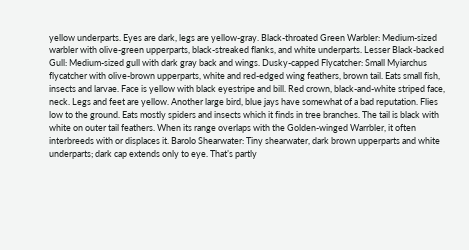yellow underparts. Eyes are dark, legs are yellow-gray. Black-throated Green Warbler: Medium-sized warbler with olive-green upperparts, black-streaked flanks, and white underparts. Lesser Black-backed Gull: Medium-sized gull with dark gray back and wings. Dusky-capped Flycatcher: Small Myiarchus flycatcher with olive-brown upperparts, white and red-edged wing feathers, brown tail. Eats small fish, insects and larvae. Face is yellow with black eyestripe and bill. Red crown, black-and-white striped face, neck. Legs and feet are yellow. Another large bird, blue jays have somewhat of a bad reputation. Flies low to the ground. Eats mostly spiders and insects which it finds in tree branches. The tail is black with white on outer tail feathers. When its range overlaps with the Golden-winged Warrbler, it often interbreeds with or displaces it. Barolo Shearwater: Tiny shearwater, dark brown upperparts and white underparts; dark cap extends only to eye. That’s partly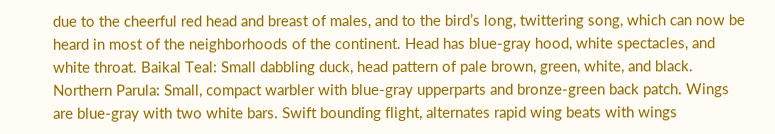due to the cheerful red head and breast of males, and to the bird’s long, twittering song, which can now be heard in most of the neighborhoods of the continent. Head has blue-gray hood, white spectacles, and white throat. Baikal Teal: Small dabbling duck, head pattern of pale brown, green, white, and black. Northern Parula: Small, compact warbler with blue-gray upperparts and bronze-green back patch. Wings are blue-gray with two white bars. Swift bounding flight, alternates rapid wing beats with wings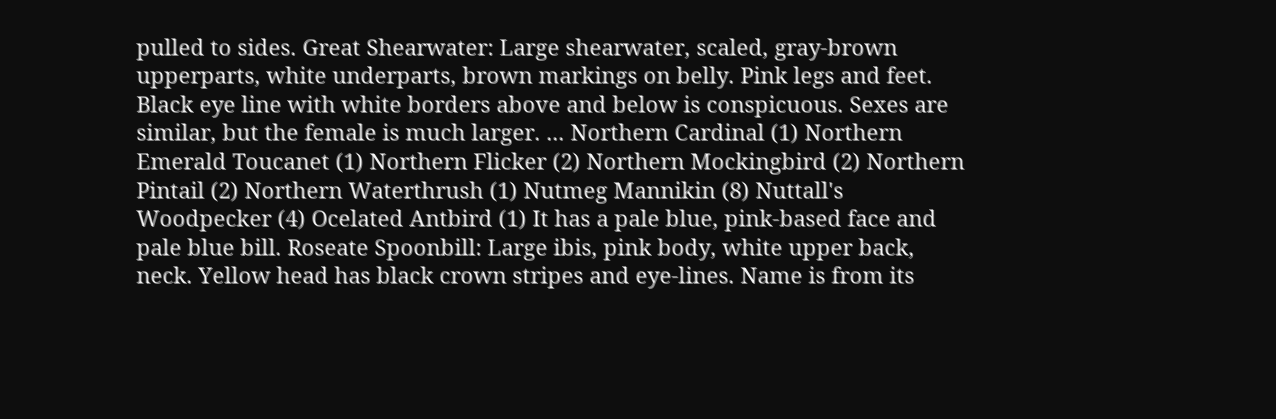pulled to sides. Great Shearwater: Large shearwater, scaled, gray-brown upperparts, white underparts, brown markings on belly. Pink legs and feet. Black eye line with white borders above and below is conspicuous. Sexes are similar, but the female is much larger. ... Northern Cardinal (1) Northern Emerald Toucanet (1) Northern Flicker (2) Northern Mockingbird (2) Northern Pintail (2) Northern Waterthrush (1) Nutmeg Mannikin (8) Nuttall's Woodpecker (4) Ocelated Antbird (1) It has a pale blue, pink-based face and pale blue bill. Roseate Spoonbill: Large ibis, pink body, white upper back, neck. Yellow head has black crown stripes and eye-lines. Name is from its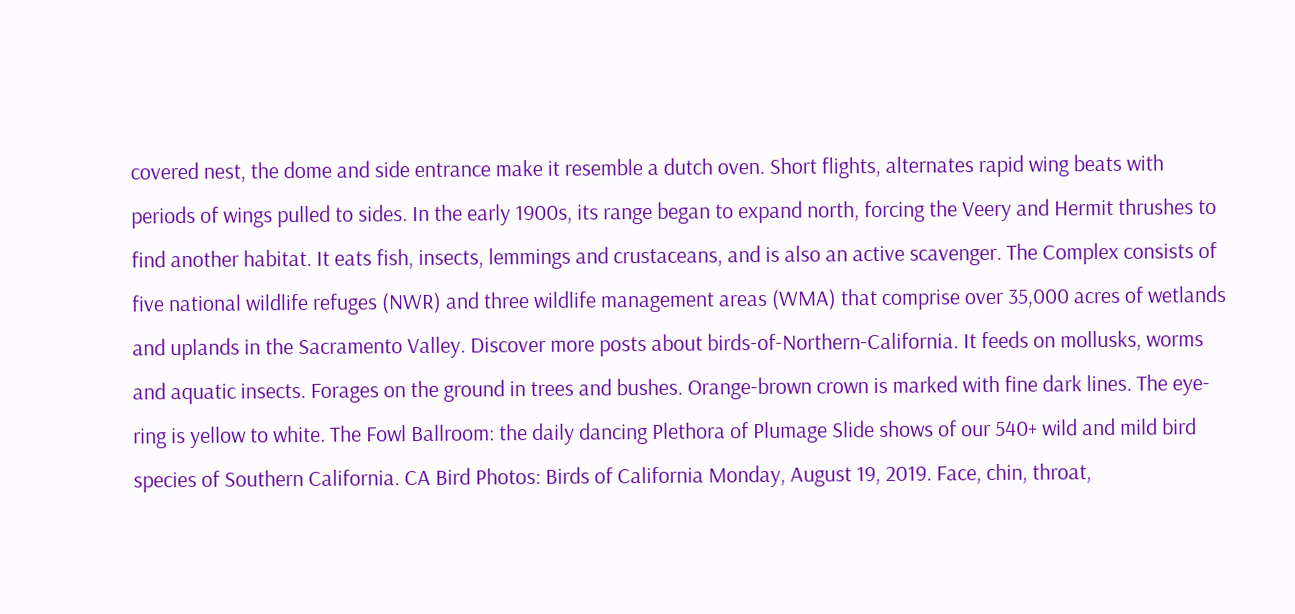covered nest, the dome and side entrance make it resemble a dutch oven. Short flights, alternates rapid wing beats with periods of wings pulled to sides. In the early 1900s, its range began to expand north, forcing the Veery and Hermit thrushes to find another habitat. It eats fish, insects, lemmings and crustaceans, and is also an active scavenger. The Complex consists of five national wildlife refuges (NWR) and three wildlife management areas (WMA) that comprise over 35,000 acres of wetlands and uplands in the Sacramento Valley. Discover more posts about birds-of-Northern-California. It feeds on mollusks, worms and aquatic insects. Forages on the ground in trees and bushes. Orange-brown crown is marked with fine dark lines. The eye-ring is yellow to white. The Fowl Ballroom: the daily dancing Plethora of Plumage Slide shows of our 540+ wild and mild bird species of Southern California. CA Bird Photos: Birds of California Monday, August 19, 2019. Face, chin, throat,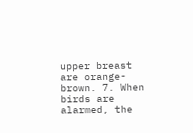upper breast are orange-brown. 7. When birds are alarmed, the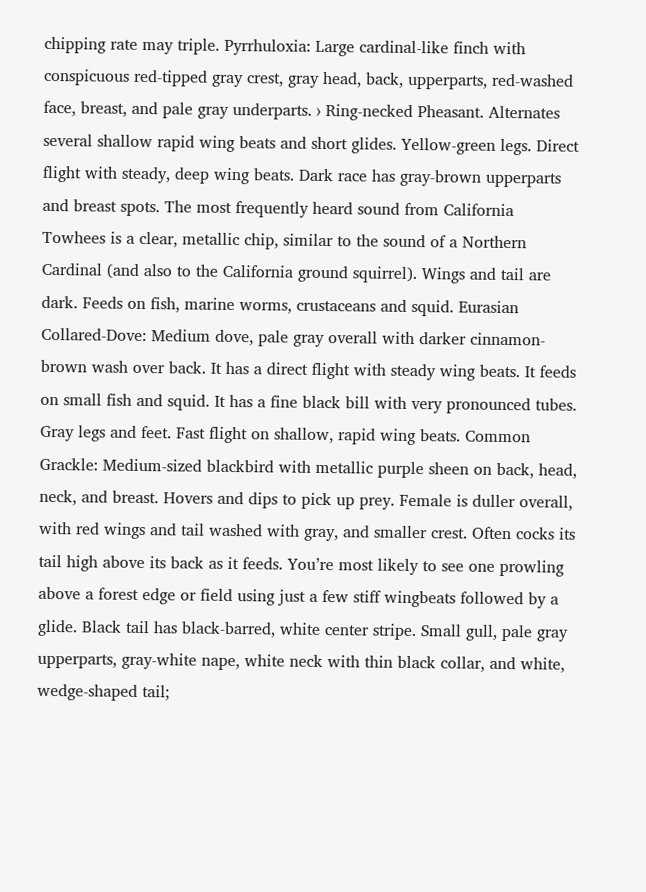chipping rate may triple. Pyrrhuloxia: Large cardinal-like finch with conspicuous red-tipped gray crest, gray head, back, upperparts, red-washed face, breast, and pale gray underparts. › Ring-necked Pheasant. Alternates several shallow rapid wing beats and short glides. Yellow-green legs. Direct flight with steady, deep wing beats. Dark race has gray-brown upperparts and breast spots. The most frequently heard sound from California Towhees is a clear, metallic chip, similar to the sound of a Northern Cardinal (and also to the California ground squirrel). Wings and tail are dark. Feeds on fish, marine worms, crustaceans and squid. Eurasian Collared-Dove: Medium dove, pale gray overall with darker cinnamon-brown wash over back. It has a direct flight with steady wing beats. It feeds on small fish and squid. It has a fine black bill with very pronounced tubes. Gray legs and feet. Fast flight on shallow, rapid wing beats. Common Grackle: Medium-sized blackbird with metallic purple sheen on back, head, neck, and breast. Hovers and dips to pick up prey. Female is duller overall, with red wings and tail washed with gray, and smaller crest. Often cocks its tail high above its back as it feeds. You’re most likely to see one prowling above a forest edge or field using just a few stiff wingbeats followed by a glide. Black tail has black-barred, white center stripe. Small gull, pale gray upperparts, gray-white nape, white neck with thin black collar, and white, wedge-shaped tail;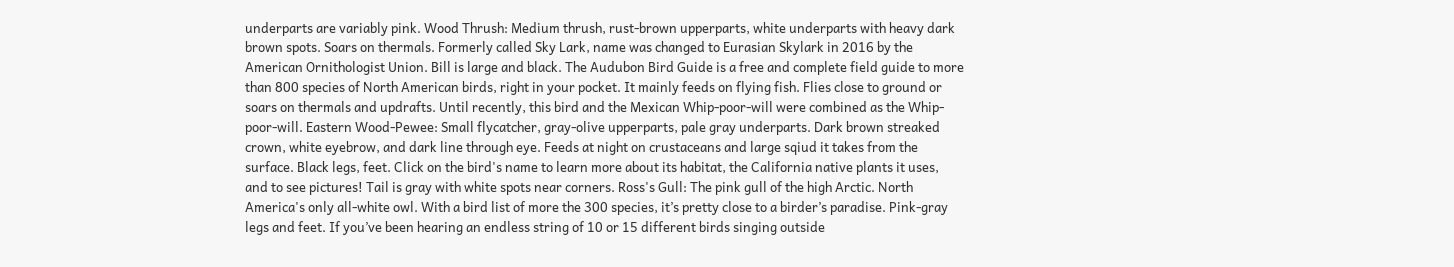underparts are variably pink. Wood Thrush: Medium thrush, rust-brown upperparts, white underparts with heavy dark brown spots. Soars on thermals. Formerly called Sky Lark, name was changed to Eurasian Skylark in 2016 by the American Ornithologist Union. Bill is large and black. The Audubon Bird Guide is a free and complete field guide to more than 800 species of North American birds, right in your pocket. It mainly feeds on flying fish. Flies close to ground or soars on thermals and updrafts. Until recently, this bird and the Mexican Whip-poor-will were combined as the Whip-poor-will. Eastern Wood-Pewee: Small flycatcher, gray-olive upperparts, pale gray underparts. Dark brown streaked crown, white eyebrow, and dark line through eye. Feeds at night on crustaceans and large sqiud it takes from the surface. Black legs, feet. Click on the bird's name to learn more about its habitat, the California native plants it uses, and to see pictures! Tail is gray with white spots near corners. Ross's Gull: The pink gull of the high Arctic. North America's only all-white owl. With a bird list of more the 300 species, it’s pretty close to a birder’s paradise. Pink-gray legs and feet. If you’ve been hearing an endless string of 10 or 15 different birds singing outside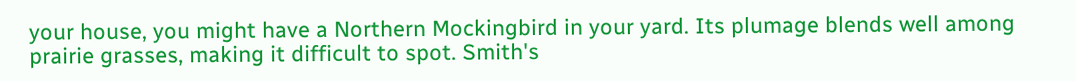your house, you might have a Northern Mockingbird in your yard. Its plumage blends well among prairie grasses, making it difficult to spot. Smith's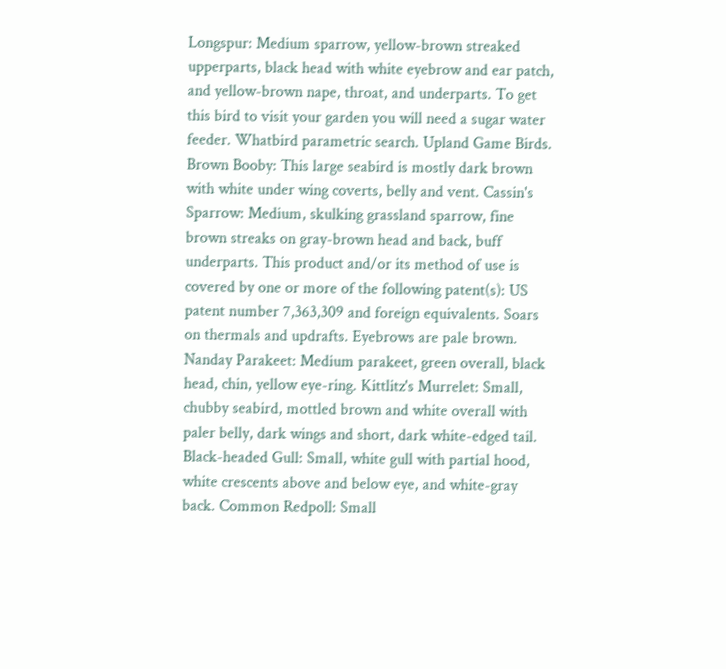Longspur: Medium sparrow, yellow-brown streaked upperparts, black head with white eyebrow and ear patch, and yellow-brown nape, throat, and underparts. To get this bird to visit your garden you will need a sugar water feeder. Whatbird parametric search. Upland Game Birds. Brown Booby: This large seabird is mostly dark brown with white under wing coverts, belly and vent. Cassin's Sparrow: Medium, skulking grassland sparrow, fine brown streaks on gray-brown head and back, buff underparts. This product and/or its method of use is covered by one or more of the following patent(s): US patent number 7,363,309 and foreign equivalents. Soars on thermals and updrafts. Eyebrows are pale brown. Nanday Parakeet: Medium parakeet, green overall, black head, chin, yellow eye-ring. Kittlitz's Murrelet: Small, chubby seabird, mottled brown and white overall with paler belly, dark wings and short, dark white-edged tail. Black-headed Gull: Small, white gull with partial hood, white crescents above and below eye, and white-gray back. Common Redpoll: Small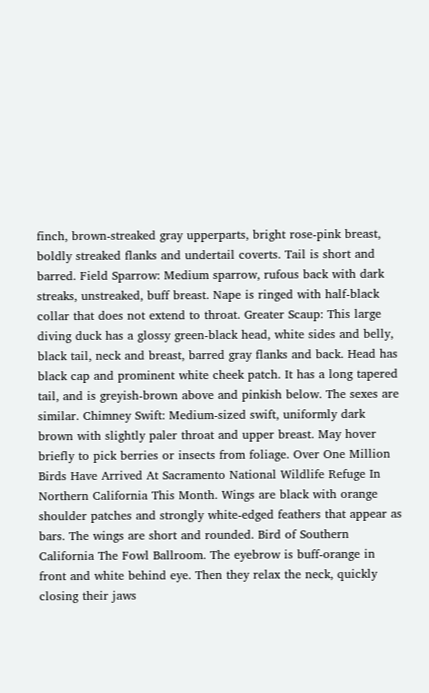finch, brown-streaked gray upperparts, bright rose-pink breast, boldly streaked flanks and undertail coverts. Tail is short and barred. Field Sparrow: Medium sparrow, rufous back with dark streaks, unstreaked, buff breast. Nape is ringed with half-black collar that does not extend to throat. Greater Scaup: This large diving duck has a glossy green-black head, white sides and belly, black tail, neck and breast, barred gray flanks and back. Head has black cap and prominent white cheek patch. It has a long tapered tail, and is greyish-brown above and pinkish below. The sexes are similar. Chimney Swift: Medium-sized swift, uniformly dark brown with slightly paler throat and upper breast. May hover briefly to pick berries or insects from foliage. Over One Million Birds Have Arrived At Sacramento National Wildlife Refuge In Northern California This Month. Wings are black with orange shoulder patches and strongly white-edged feathers that appear as bars. The wings are short and rounded. Bird of Southern California The Fowl Ballroom. The eyebrow is buff-orange in front and white behind eye. Then they relax the neck, quickly closing their jaws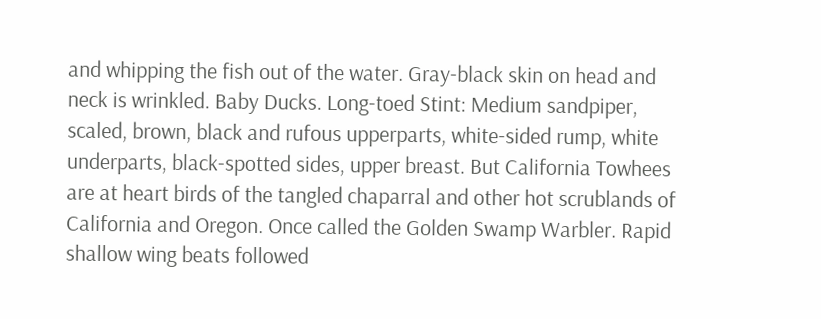and whipping the fish out of the water. Gray-black skin on head and neck is wrinkled. Baby Ducks. Long-toed Stint: Medium sandpiper, scaled, brown, black and rufous upperparts, white-sided rump, white underparts, black-spotted sides, upper breast. But California Towhees are at heart birds of the tangled chaparral and other hot scrublands of California and Oregon. Once called the Golden Swamp Warbler. Rapid shallow wing beats followed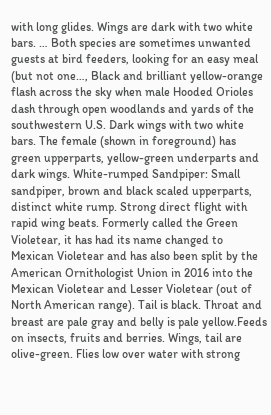with long glides. Wings are dark with two white bars. … Both species are sometimes unwanted guests at bird feeders, looking for an easy meal (but not one…, Black and brilliant yellow-orange flash across the sky when male Hooded Orioles dash through open woodlands and yards of the southwestern U.S. Dark wings with two white bars. The female (shown in foreground) has green upperparts, yellow-green underparts and dark wings. White-rumped Sandpiper: Small sandpiper, brown and black scaled upperparts, distinct white rump. Strong direct flight with rapid wing beats. Formerly called the Green Violetear, it has had its name changed to Mexican Violetear and has also been split by the American Ornithologist Union in 2016 into the Mexican Violetear and Lesser Violetear (out of North American range). Tail is black. Throat and breast are pale gray and belly is pale yellow.Feeds on insects, fruits and berries. Wings, tail are olive-green. Flies low over water with strong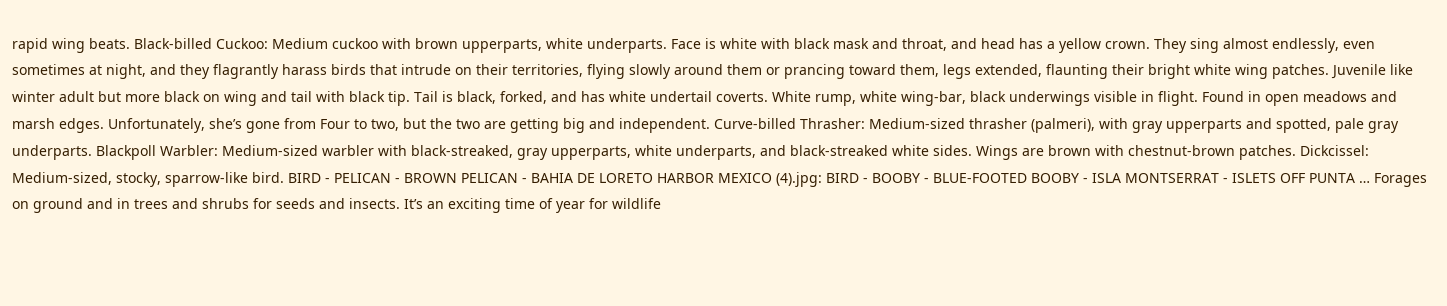rapid wing beats. Black-billed Cuckoo: Medium cuckoo with brown upperparts, white underparts. Face is white with black mask and throat, and head has a yellow crown. They sing almost endlessly, even sometimes at night, and they flagrantly harass birds that intrude on their territories, flying slowly around them or prancing toward them, legs extended, flaunting their bright white wing patches. Juvenile like winter adult but more black on wing and tail with black tip. Tail is black, forked, and has white undertail coverts. White rump, white wing-bar, black underwings visible in flight. Found in open meadows and marsh edges. Unfortunately, she’s gone from Four to two, but the two are getting big and independent. Curve-billed Thrasher: Medium-sized thrasher (palmeri), with gray upperparts and spotted, pale gray underparts. Blackpoll Warbler: Medium-sized warbler with black-streaked, gray upperparts, white underparts, and black-streaked white sides. Wings are brown with chestnut-brown patches. Dickcissel: Medium-sized, stocky, sparrow-like bird. BIRD - PELICAN - BROWN PELICAN - BAHIA DE LORETO HARBOR MEXICO (4).jpg: BIRD - BOOBY - BLUE-FOOTED BOOBY - ISLA MONTSERRAT - ISLETS OFF PUNTA … Forages on ground and in trees and shrubs for seeds and insects. It’s an exciting time of year for wildlife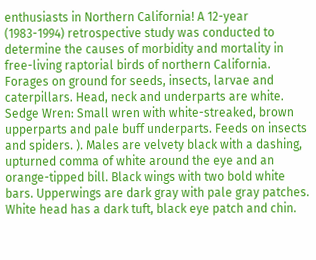enthusiasts in Northern California! A 12-year (1983-1994) retrospective study was conducted to determine the causes of morbidity and mortality in free-living raptorial birds of northern California. Forages on ground for seeds, insects, larvae and caterpillars. Head, neck and underparts are white. Sedge Wren: Small wren with white-streaked, brown upperparts and pale buff underparts. Feeds on insects and spiders. ). Males are velvety black with a dashing, upturned comma of white around the eye and an orange-tipped bill. Black wings with two bold white bars. Upperwings are dark gray with pale gray patches. White head has a dark tuft, black eye patch and chin.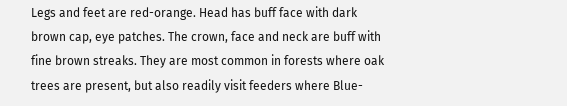Legs and feet are red-orange. Head has buff face with dark brown cap, eye patches. The crown, face and neck are buff with fine brown streaks. They are most common in forests where oak trees are present, but also readily visit feeders where Blue-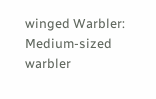winged Warbler: Medium-sized warbler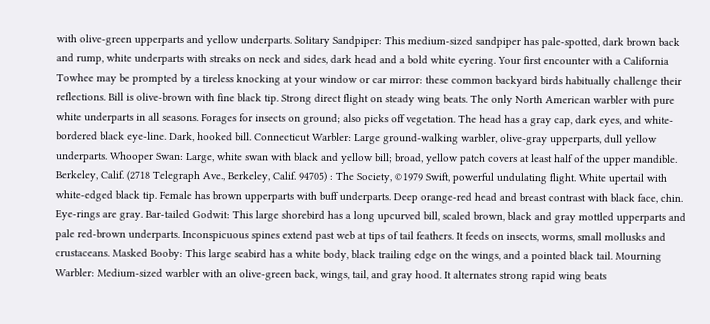with olive-green upperparts and yellow underparts. Solitary Sandpiper: This medium-sized sandpiper has pale-spotted, dark brown back and rump, white underparts with streaks on neck and sides, dark head and a bold white eyering. Your first encounter with a California Towhee may be prompted by a tireless knocking at your window or car mirror: these common backyard birds habitually challenge their reflections. Bill is olive-brown with fine black tip. Strong direct flight on steady wing beats. The only North American warbler with pure white underparts in all seasons. Forages for insects on ground; also picks off vegetation. The head has a gray cap, dark eyes, and white-bordered black eye-line. Dark, hooked bill. Connecticut Warbler: Large ground-walking warbler, olive-gray upperparts, dull yellow underparts. Whooper Swan: Large, white swan with black and yellow bill; broad, yellow patch covers at least half of the upper mandible. Berkeley, Calif. (2718 Telegraph Ave., Berkeley, Calif. 94705) : The Society, ©1979 Swift, powerful undulating flight. White upertail with white-edged black tip. Female has brown upperparts with buff underparts. Deep orange-red head and breast contrast with black face, chin. Eye-rings are gray. Bar-tailed Godwit: This large shorebird has a long upcurved bill, scaled brown, black and gray mottled upperparts and pale red-brown underparts. Inconspicuous spines extend past web at tips of tail feathers. It feeds on insects, worms, small mollusks and crustaceans. Masked Booby: This large seabird has a white body, black trailing edge on the wings, and a pointed black tail. Mourning Warbler: Medium-sized warbler with an olive-green back, wings, tail, and gray hood. It alternates strong rapid wing beats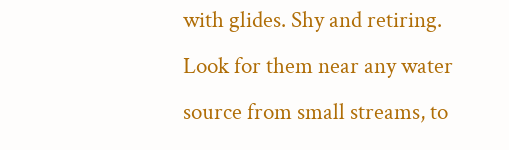with glides. Shy and retiring. Look for them near any water source from small streams, to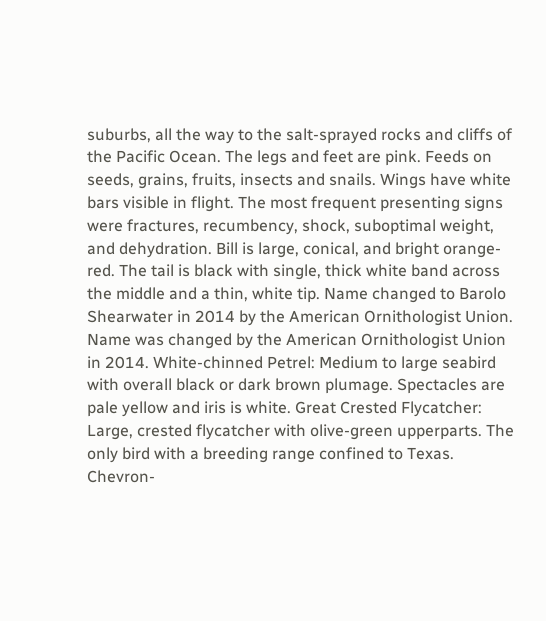suburbs, all the way to the salt-sprayed rocks and cliffs of the Pacific Ocean. The legs and feet are pink. Feeds on seeds, grains, fruits, insects and snails. Wings have white bars visible in flight. The most frequent presenting signs were fractures, recumbency, shock, suboptimal weight, and dehydration. Bill is large, conical, and bright orange-red. The tail is black with single, thick white band across the middle and a thin, white tip. Name changed to Barolo Shearwater in 2014 by the American Ornithologist Union. Name was changed by the American Ornithologist Union in 2014. White-chinned Petrel: Medium to large seabird with overall black or dark brown plumage. Spectacles are pale yellow and iris is white. Great Crested Flycatcher: Large, crested flycatcher with olive-green upperparts. The only bird with a breeding range confined to Texas. Chevron-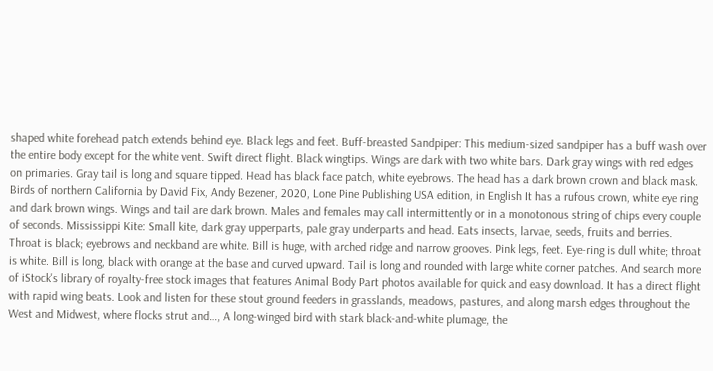shaped white forehead patch extends behind eye. Black legs and feet. Buff-breasted Sandpiper: This medium-sized sandpiper has a buff wash over the entire body except for the white vent. Swift direct flight. Black wingtips. Wings are dark with two white bars. Dark gray wings with red edges on primaries. Gray tail is long and square tipped. Head has black face patch, white eyebrows. The head has a dark brown crown and black mask. Birds of northern California by David Fix, Andy Bezener, 2020, Lone Pine Publishing USA edition, in English It has a rufous crown, white eye ring and dark brown wings. Wings and tail are dark brown. Males and females may call intermittently or in a monotonous string of chips every couple of seconds. Mississippi Kite: Small kite, dark gray upperparts, pale gray underparts and head. Eats insects, larvae, seeds, fruits and berries. Throat is black; eyebrows and neckband are white. Bill is huge, with arched ridge and narrow grooves. Pink legs, feet. Eye-ring is dull white; throat is white. Bill is long, black with orange at the base and curved upward. Tail is long and rounded with large white corner patches. And search more of iStock's library of royalty-free stock images that features Animal Body Part photos available for quick and easy download. It has a direct flight with rapid wing beats. Look and listen for these stout ground feeders in grasslands, meadows, pastures, and along marsh edges throughout the West and Midwest, where flocks strut and…, A long-winged bird with stark black-and-white plumage, the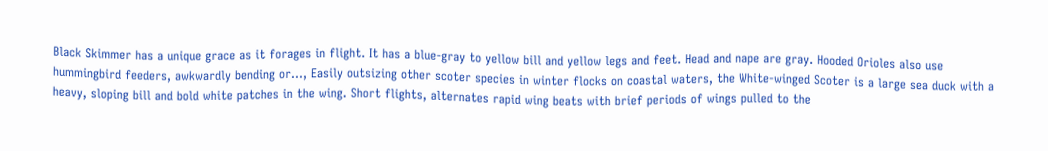Black Skimmer has a unique grace as it forages in flight. It has a blue-gray to yellow bill and yellow legs and feet. Head and nape are gray. Hooded Orioles also use hummingbird feeders, awkwardly bending or…, Easily outsizing other scoter species in winter flocks on coastal waters, the White-winged Scoter is a large sea duck with a heavy, sloping bill and bold white patches in the wing. Short flights, alternates rapid wing beats with brief periods of wings pulled to the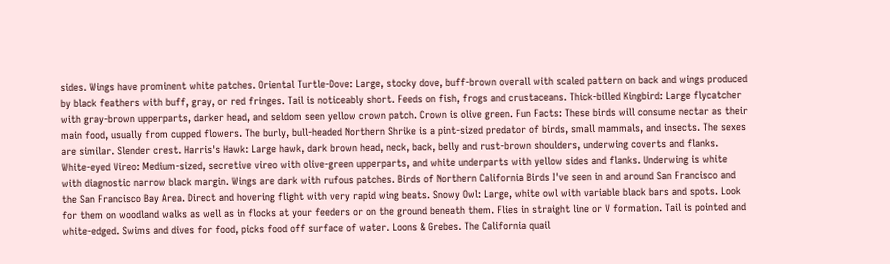sides. Wings have prominent white patches. Oriental Turtle-Dove: Large, stocky dove, buff-brown overall with scaled pattern on back and wings produced by black feathers with buff, gray, or red fringes. Tail is noticeably short. Feeds on fish, frogs and crustaceans. Thick-billed Kingbird: Large flycatcher with gray-brown upperparts, darker head, and seldom seen yellow crown patch. Crown is olive green. Fun Facts: These birds will consume nectar as their main food, usually from cupped flowers. The burly, bull-headed Northern Shrike is a pint-sized predator of birds, small mammals, and insects. The sexes are similar. Slender crest. Harris's Hawk: Large hawk, dark brown head, neck, back, belly and rust-brown shoulders, underwing coverts and flanks. White-eyed Vireo: Medium-sized, secretive vireo with olive-green upperparts, and white underparts with yellow sides and flanks. Underwing is white with diagnostic narrow black margin. Wings are dark with rufous patches. Birds of Northern California Birds I've seen in and around San Francisco and the San Francisco Bay Area. Direct and hovering flight with very rapid wing beats. Snowy Owl: Large, white owl with variable black bars and spots. Look for them on woodland walks as well as in flocks at your feeders or on the ground beneath them. Flies in straight line or V formation. Tail is pointed and white-edged. Swims and dives for food, picks food off surface of water. Loons & Grebes. The California quail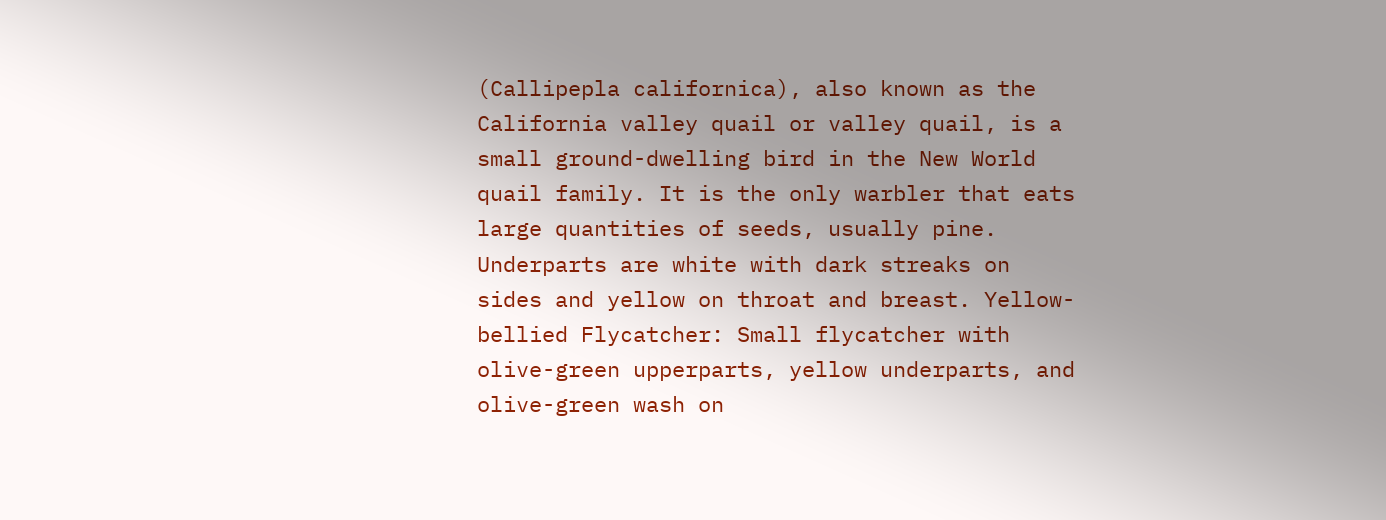(Callipepla californica), also known as the California valley quail or valley quail, is a small ground-dwelling bird in the New World quail family. It is the only warbler that eats large quantities of seeds, usually pine. Underparts are white with dark streaks on sides and yellow on throat and breast. Yellow-bellied Flycatcher: Small flycatcher with olive-green upperparts, yellow underparts, and olive-green wash on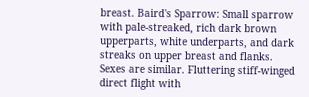breast. Baird's Sparrow: Small sparrow with pale-streaked, rich dark brown upperparts, white underparts, and dark streaks on upper breast and flanks. Sexes are similar. Fluttering stiff-winged direct flight with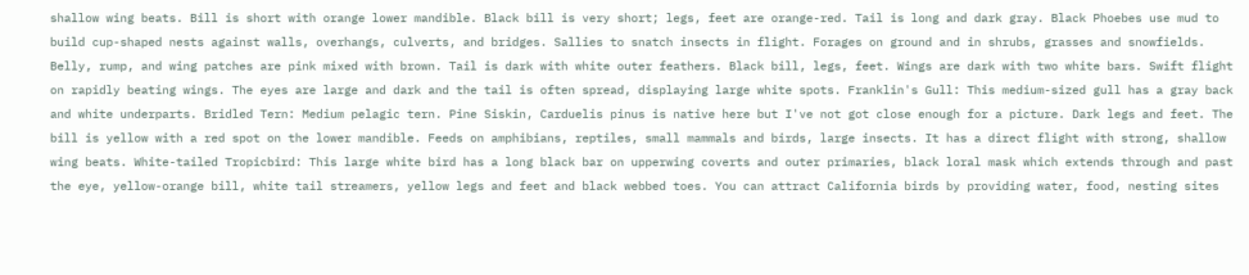shallow wing beats. Bill is short with orange lower mandible. Black bill is very short; legs, feet are orange-red. Tail is long and dark gray. Black Phoebes use mud to build cup-shaped nests against walls, overhangs, culverts, and bridges. Sallies to snatch insects in flight. Forages on ground and in shrubs, grasses and snowfields. Belly, rump, and wing patches are pink mixed with brown. Tail is dark with white outer feathers. Black bill, legs, feet. Wings are dark with two white bars. Swift flight on rapidly beating wings. The eyes are large and dark and the tail is often spread, displaying large white spots. Franklin's Gull: This medium-sized gull has a gray back and white underparts. Bridled Tern: Medium pelagic tern. Pine Siskin, Carduelis pinus is native here but I've not got close enough for a picture. Dark legs and feet. The bill is yellow with a red spot on the lower mandible. Feeds on amphibians, reptiles, small mammals and birds, large insects. It has a direct flight with strong, shallow wing beats. White-tailed Tropicbird: This large white bird has a long black bar on upperwing coverts and outer primaries, black loral mask which extends through and past the eye, yellow-orange bill, white tail streamers, yellow legs and feet and black webbed toes. You can attract California birds by providing water, food, nesting sites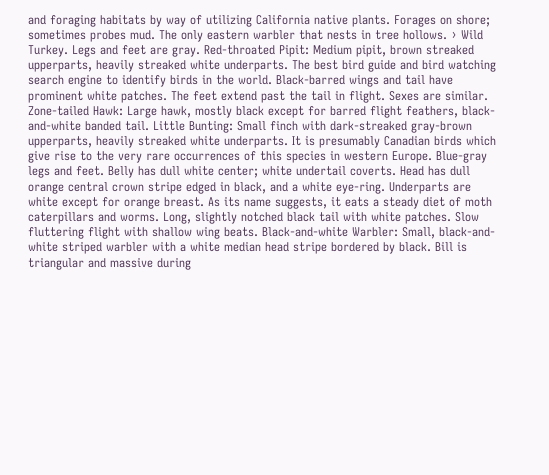and foraging habitats by way of utilizing California native plants. Forages on shore; sometimes probes mud. The only eastern warbler that nests in tree hollows. › Wild Turkey. Legs and feet are gray. Red-throated Pipit: Medium pipit, brown streaked upperparts, heavily streaked white underparts. The best bird guide and bird watching search engine to identify birds in the world. Black-barred wings and tail have prominent white patches. The feet extend past the tail in flight. Sexes are similar. Zone-tailed Hawk: Large hawk, mostly black except for barred flight feathers, black-and-white banded tail. Little Bunting: Small finch with dark-streaked gray-brown upperparts, heavily streaked white underparts. It is presumably Canadian birds which give rise to the very rare occurrences of this species in western Europe. Blue-gray legs and feet. Belly has dull white center; white undertail coverts. Head has dull orange central crown stripe edged in black, and a white eye-ring. Underparts are white except for orange breast. As its name suggests, it eats a steady diet of moth caterpillars and worms. Long, slightly notched black tail with white patches. Slow fluttering flight with shallow wing beats. Black-and-white Warbler: Small, black-and-white striped warbler with a white median head stripe bordered by black. Bill is triangular and massive during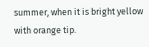summer, when it is bright yellow with orange tip.